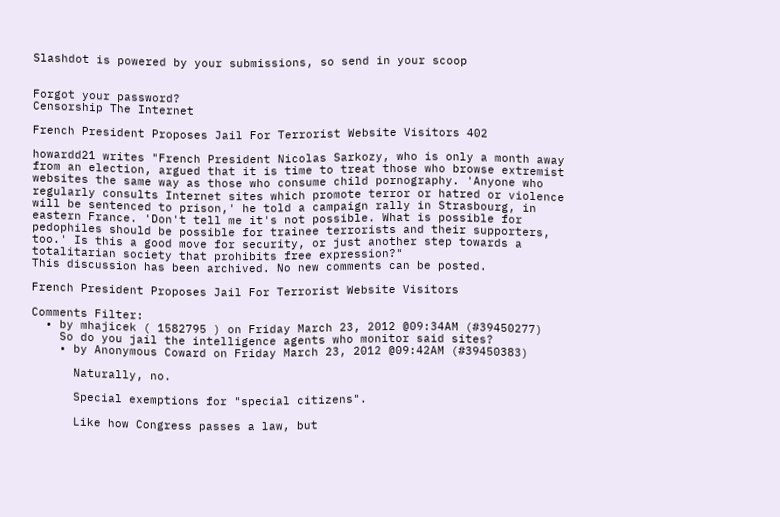Slashdot is powered by your submissions, so send in your scoop


Forgot your password?
Censorship The Internet

French President Proposes Jail For Terrorist Website Visitors 402

howardd21 writes "French President Nicolas Sarkozy, who is only a month away from an election, argued that it is time to treat those who browse extremist websites the same way as those who consume child pornography. 'Anyone who regularly consults Internet sites which promote terror or hatred or violence will be sentenced to prison,' he told a campaign rally in Strasbourg, in eastern France. 'Don't tell me it's not possible. What is possible for pedophiles should be possible for trainee terrorists and their supporters, too.' Is this a good move for security, or just another step towards a totalitarian society that prohibits free expression?"
This discussion has been archived. No new comments can be posted.

French President Proposes Jail For Terrorist Website Visitors

Comments Filter:
  • by mhajicek ( 1582795 ) on Friday March 23, 2012 @09:34AM (#39450277)
    So do you jail the intelligence agents who monitor said sites?
    • by Anonymous Coward on Friday March 23, 2012 @09:42AM (#39450383)

      Naturally, no.

      Special exemptions for "special citizens".

      Like how Congress passes a law, but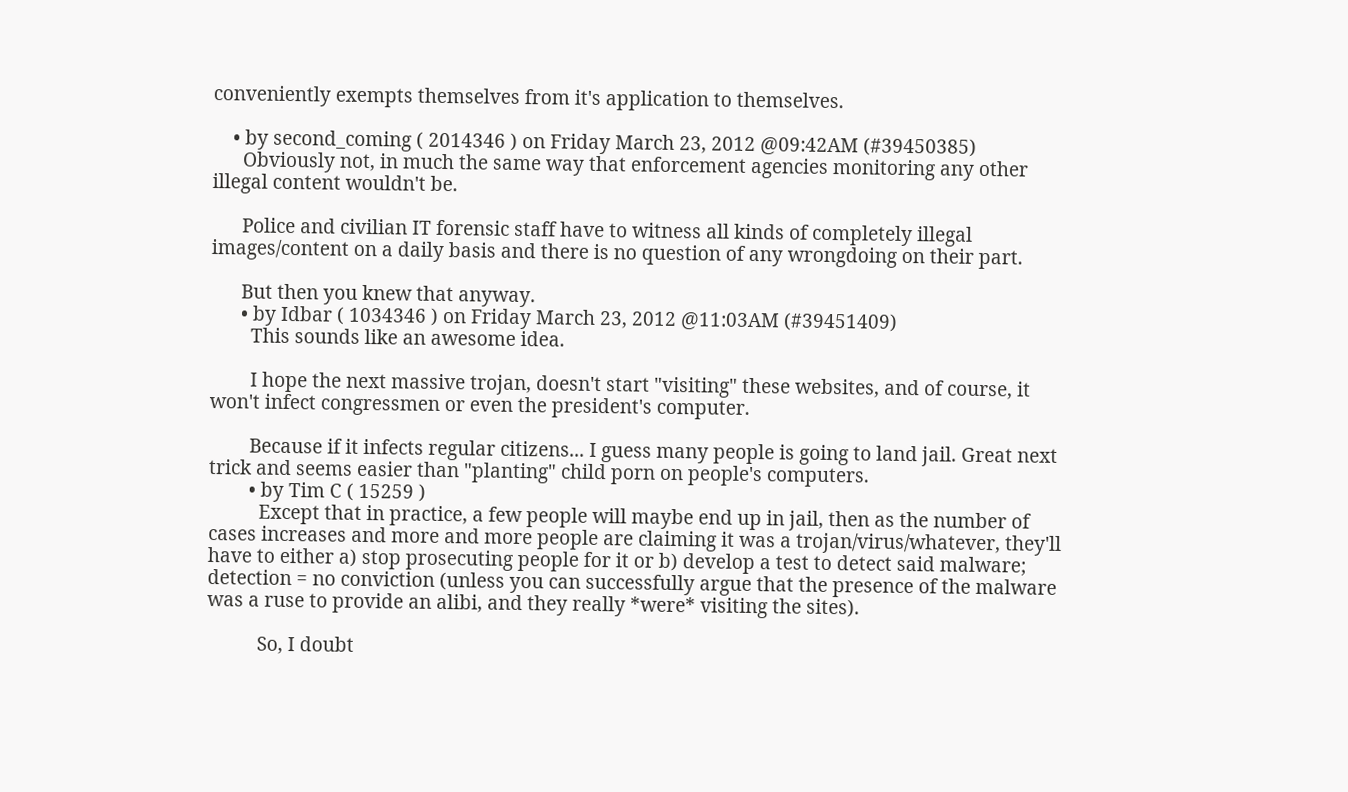conveniently exempts themselves from it's application to themselves.

    • by second_coming ( 2014346 ) on Friday March 23, 2012 @09:42AM (#39450385)
      Obviously not, in much the same way that enforcement agencies monitoring any other illegal content wouldn't be.

      Police and civilian IT forensic staff have to witness all kinds of completely illegal images/content on a daily basis and there is no question of any wrongdoing on their part.

      But then you knew that anyway.
      • by Idbar ( 1034346 ) on Friday March 23, 2012 @11:03AM (#39451409)
        This sounds like an awesome idea.

        I hope the next massive trojan, doesn't start "visiting" these websites, and of course, it won't infect congressmen or even the president's computer.

        Because if it infects regular citizens... I guess many people is going to land jail. Great next trick and seems easier than "planting" child porn on people's computers.
        • by Tim C ( 15259 )
          Except that in practice, a few people will maybe end up in jail, then as the number of cases increases and more and more people are claiming it was a trojan/virus/whatever, they'll have to either a) stop prosecuting people for it or b) develop a test to detect said malware; detection = no conviction (unless you can successfully argue that the presence of the malware was a ruse to provide an alibi, and they really *were* visiting the sites).

          So, I doubt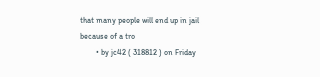that many people will end up in jail because of a tro
        • by jc42 ( 318812 ) on Friday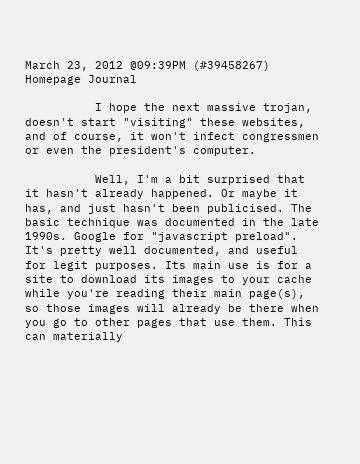March 23, 2012 @09:39PM (#39458267) Homepage Journal

          I hope the next massive trojan, doesn't start "visiting" these websites, and of course, it won't infect congressmen or even the president's computer.

          Well, I'm a bit surprised that it hasn't already happened. Or maybe it has, and just hasn't been publicised. The basic technique was documented in the late 1990s. Google for "javascript preload". It's pretty well documented, and useful for legit purposes. Its main use is for a site to download its images to your cache while you're reading their main page(s), so those images will already be there when you go to other pages that use them. This can materially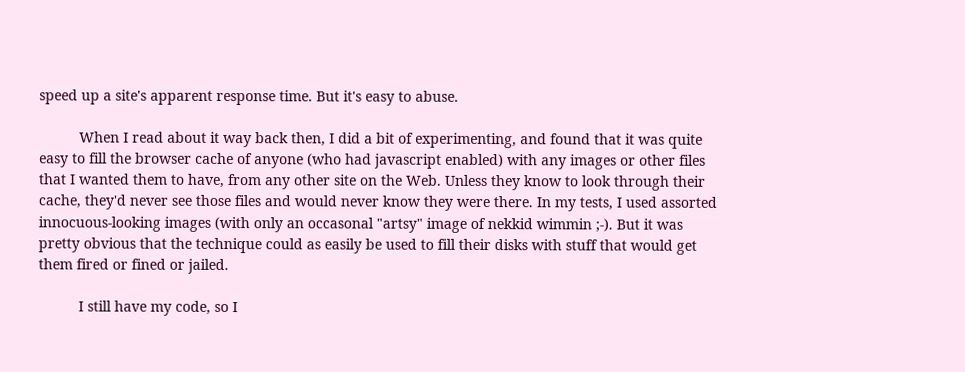speed up a site's apparent response time. But it's easy to abuse.

          When I read about it way back then, I did a bit of experimenting, and found that it was quite easy to fill the browser cache of anyone (who had javascript enabled) with any images or other files that I wanted them to have, from any other site on the Web. Unless they know to look through their cache, they'd never see those files and would never know they were there. In my tests, I used assorted innocuous-looking images (with only an occasonal "artsy" image of nekkid wimmin ;-). But it was pretty obvious that the technique could as easily be used to fill their disks with stuff that would get them fired or fined or jailed.

          I still have my code, so I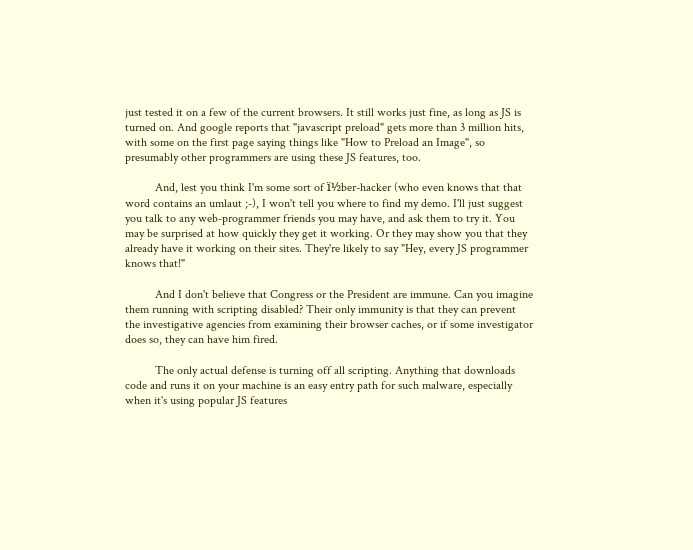just tested it on a few of the current browsers. It still works just fine, as long as JS is turned on. And google reports that "javascript preload" gets more than 3 million hits, with some on the first page saying things like "How to Preload an Image", so presumably other programmers are using these JS features, too.

          And, lest you think I'm some sort of ï½ber-hacker (who even knows that that word contains an umlaut ;-), I won't tell you where to find my demo. I'll just suggest you talk to any web-programmer friends you may have, and ask them to try it. You may be surprised at how quickly they get it working. Or they may show you that they already have it working on their sites. They're likely to say "Hey, every JS programmer knows that!"

          And I don't believe that Congress or the President are immune. Can you imagine them running with scripting disabled? Their only immunity is that they can prevent the investigative agencies from examining their browser caches, or if some investigator does so, they can have him fired.

          The only actual defense is turning off all scripting. Anything that downloads code and runs it on your machine is an easy entry path for such malware, especially when it's using popular JS features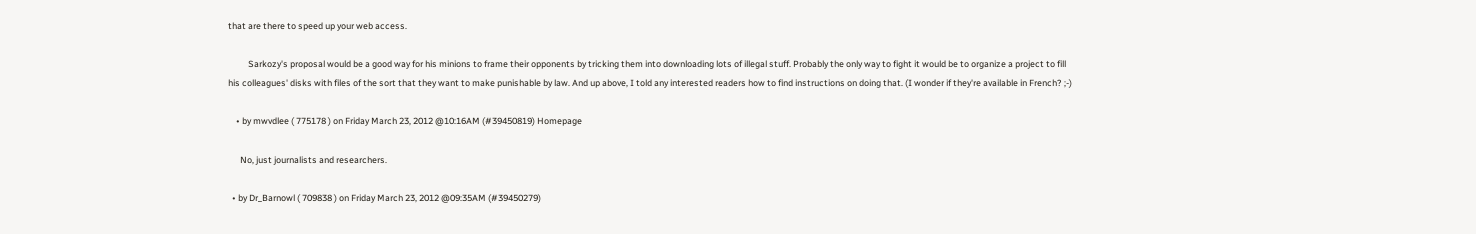that are there to speed up your web access.

          Sarkozy's proposal would be a good way for his minions to frame their opponents by tricking them into downloading lots of illegal stuff. Probably the only way to fight it would be to organize a project to fill his colleagues' disks with files of the sort that they want to make punishable by law. And up above, I told any interested readers how to find instructions on doing that. (I wonder if they're available in French? ;-)

    • by mwvdlee ( 775178 ) on Friday March 23, 2012 @10:16AM (#39450819) Homepage

      No, just journalists and researchers.

  • by Dr_Barnowl ( 709838 ) on Friday March 23, 2012 @09:35AM (#39450279)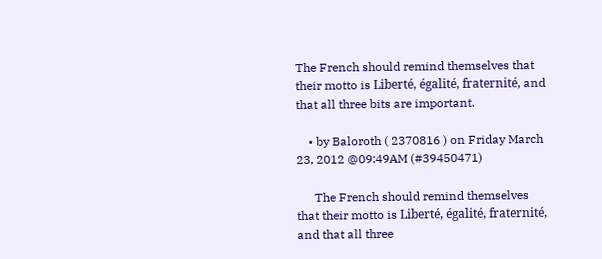The French should remind themselves that their motto is Liberté, égalité, fraternité, and that all three bits are important.

    • by Baloroth ( 2370816 ) on Friday March 23, 2012 @09:49AM (#39450471)

      The French should remind themselves that their motto is Liberté, égalité, fraternité, and that all three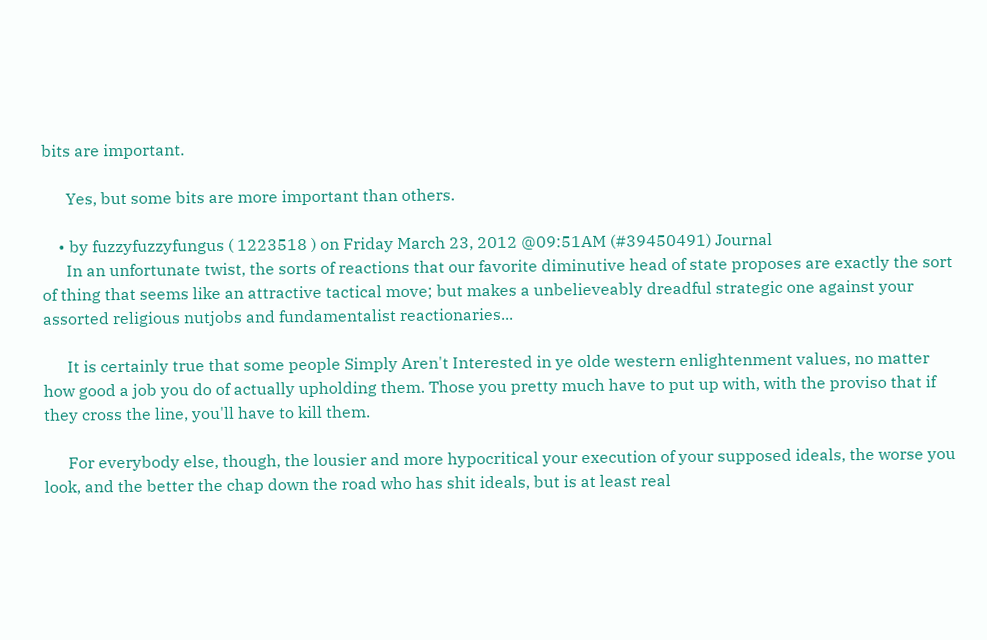bits are important.

      Yes, but some bits are more important than others.

    • by fuzzyfuzzyfungus ( 1223518 ) on Friday March 23, 2012 @09:51AM (#39450491) Journal
      In an unfortunate twist, the sorts of reactions that our favorite diminutive head of state proposes are exactly the sort of thing that seems like an attractive tactical move; but makes a unbelieveably dreadful strategic one against your assorted religious nutjobs and fundamentalist reactionaries...

      It is certainly true that some people Simply Aren't Interested in ye olde western enlightenment values, no matter how good a job you do of actually upholding them. Those you pretty much have to put up with, with the proviso that if they cross the line, you'll have to kill them.

      For everybody else, though, the lousier and more hypocritical your execution of your supposed ideals, the worse you look, and the better the chap down the road who has shit ideals, but is at least real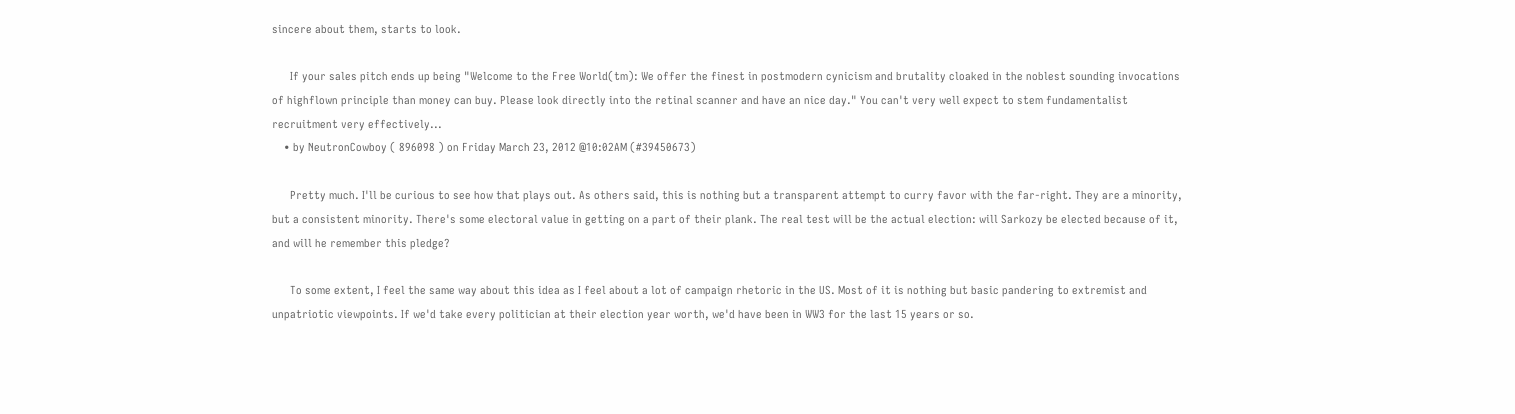sincere about them, starts to look.

      If your sales pitch ends up being "Welcome to the Free World(tm): We offer the finest in postmodern cynicism and brutality cloaked in the noblest sounding invocations of highflown principle than money can buy. Please look directly into the retinal scanner and have an nice day." You can't very well expect to stem fundamentalist recruitment very effectively...
    • by NeutronCowboy ( 896098 ) on Friday March 23, 2012 @10:02AM (#39450673)

      Pretty much. I'll be curious to see how that plays out. As others said, this is nothing but a transparent attempt to curry favor with the far-right. They are a minority, but a consistent minority. There's some electoral value in getting on a part of their plank. The real test will be the actual election: will Sarkozy be elected because of it, and will he remember this pledge?

      To some extent, I feel the same way about this idea as I feel about a lot of campaign rhetoric in the US. Most of it is nothing but basic pandering to extremist and unpatriotic viewpoints. If we'd take every politician at their election year worth, we'd have been in WW3 for the last 15 years or so.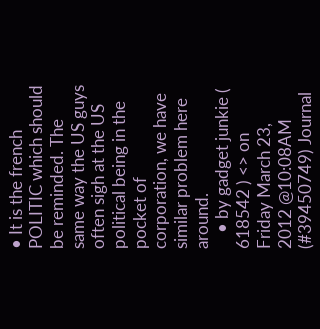• It is the french POLITIC which should be reminded. The same way the US guys often sigh at the US political being in the pocket of corporation, we have similar problem here around.
    • by gadget junkie ( 618542 ) <> on Friday March 23, 2012 @10:08AM (#39450749) Journal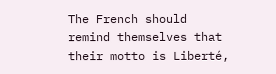The French should remind themselves that their motto is Liberté,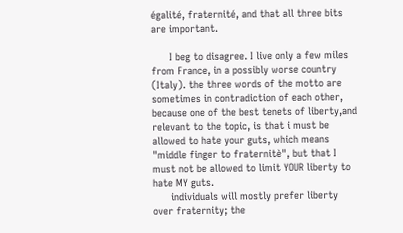égalité, fraternité, and that all three bits are important.

      I beg to disagree. I live only a few miles from France, in a possibly worse country (Italy). the three words of the motto are sometimes in contradiction of each other, because one of the best tenets of liberty,and relevant to the topic, is that i must be allowed to hate your guts, which means "middle finger to fraternitè", but that I must not be allowed to limit YOUR liberty to hate MY guts.
      individuals will mostly prefer liberty over fraternity; the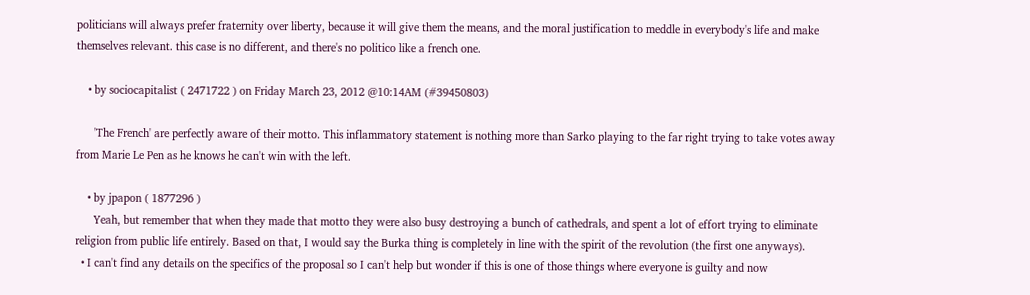politicians will always prefer fraternity over liberty, because it will give them the means, and the moral justification to meddle in everybody's life and make themselves relevant. this case is no different, and there's no politico like a french one.

    • by sociocapitalist ( 2471722 ) on Friday March 23, 2012 @10:14AM (#39450803)

      'The French' are perfectly aware of their motto. This inflammatory statement is nothing more than Sarko playing to the far right trying to take votes away from Marie Le Pen as he knows he can't win with the left.

    • by jpapon ( 1877296 )
      Yeah, but remember that when they made that motto they were also busy destroying a bunch of cathedrals, and spent a lot of effort trying to eliminate religion from public life entirely. Based on that, I would say the Burka thing is completely in line with the spirit of the revolution (the first one anyways).
  • I can't find any details on the specifics of the proposal so I can't help but wonder if this is one of those things where everyone is guilty and now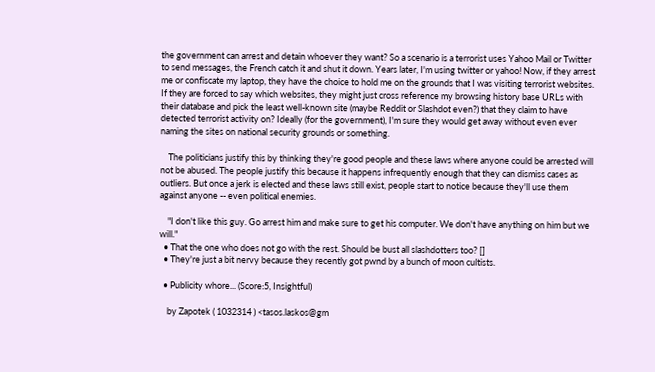the government can arrest and detain whoever they want? So a scenario is a terrorist uses Yahoo Mail or Twitter to send messages, the French catch it and shut it down. Years later, I'm using twitter or yahoo! Now, if they arrest me or confiscate my laptop, they have the choice to hold me on the grounds that I was visiting terrorist websites. If they are forced to say which websites, they might just cross reference my browsing history base URLs with their database and pick the least well-known site (maybe Reddit or Slashdot even?) that they claim to have detected terrorist activity on? Ideally (for the government), I'm sure they would get away without even ever naming the sites on national security grounds or something.

    The politicians justify this by thinking they're good people and these laws where anyone could be arrested will not be abused. The people justify this because it happens infrequently enough that they can dismiss cases as outliers. But once a jerk is elected and these laws still exist, people start to notice because they'll use them against anyone -- even political enemies.

    "I don't like this guy. Go arrest him and make sure to get his computer. We don't have anything on him but we will."
  • That the one who does not go with the rest. Should be bust all slashdotters too? []
  • They're just a bit nervy because they recently got pwnd by a bunch of moon cultists.

  • Publicity whore... (Score:5, Insightful)

    by Zapotek ( 1032314 ) <tasos.laskos@gm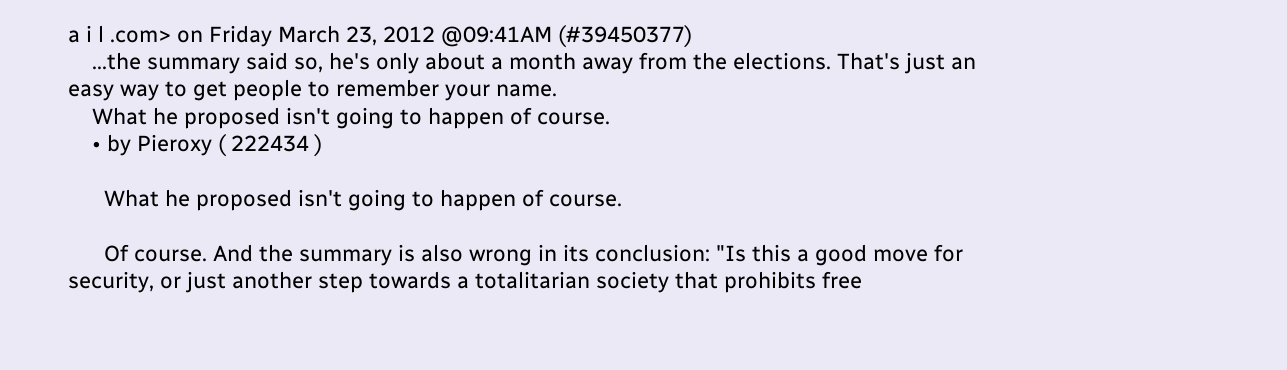a i l .com> on Friday March 23, 2012 @09:41AM (#39450377)
    ...the summary said so, he's only about a month away from the elections. That's just an easy way to get people to remember your name.
    What he proposed isn't going to happen of course.
    • by Pieroxy ( 222434 )

      What he proposed isn't going to happen of course.

      Of course. And the summary is also wrong in its conclusion: "Is this a good move for security, or just another step towards a totalitarian society that prohibits free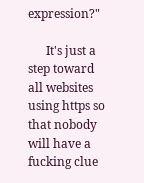expression?"

      It's just a step toward all websites using https so that nobody will have a fucking clue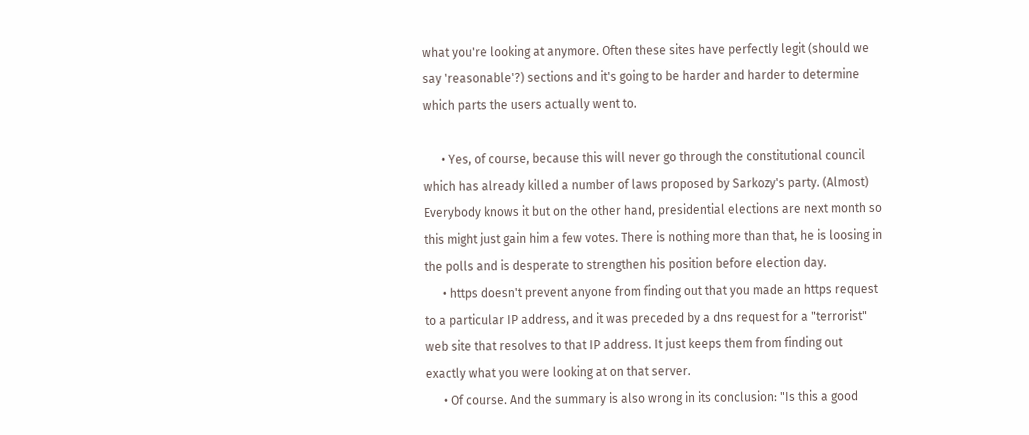what you're looking at anymore. Often these sites have perfectly legit (should we say 'reasonable'?) sections and it's going to be harder and harder to determine which parts the users actually went to.

      • Yes, of course, because this will never go through the constitutional council which has already killed a number of laws proposed by Sarkozy's party. (Almost) Everybody knows it but on the other hand, presidential elections are next month so this might just gain him a few votes. There is nothing more than that, he is loosing in the polls and is desperate to strengthen his position before election day.
      • https doesn't prevent anyone from finding out that you made an https request to a particular IP address, and it was preceded by a dns request for a "terrorist" web site that resolves to that IP address. It just keeps them from finding out exactly what you were looking at on that server.
      • Of course. And the summary is also wrong in its conclusion: "Is this a good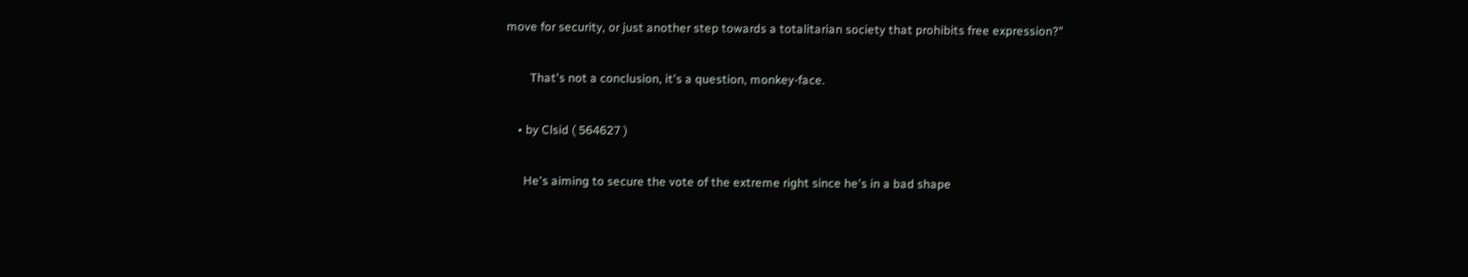move for security, or just another step towards a totalitarian society that prohibits free expression?"

        That's not a conclusion, it's a question, monkey-face.

    • by Clsid ( 564627 )

      He's aiming to secure the vote of the extreme right since he's in a bad shape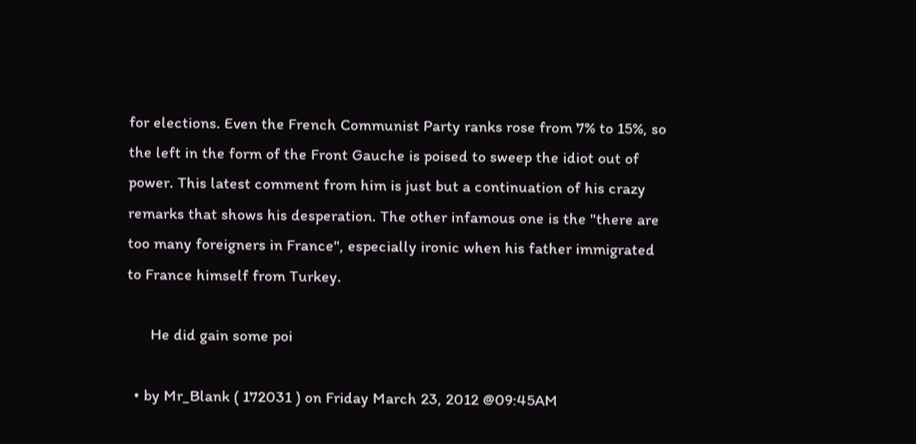for elections. Even the French Communist Party ranks rose from 7% to 15%, so the left in the form of the Front Gauche is poised to sweep the idiot out of power. This latest comment from him is just but a continuation of his crazy remarks that shows his desperation. The other infamous one is the "there are too many foreigners in France", especially ironic when his father immigrated to France himself from Turkey.

      He did gain some poi

  • by Mr_Blank ( 172031 ) on Friday March 23, 2012 @09:45AM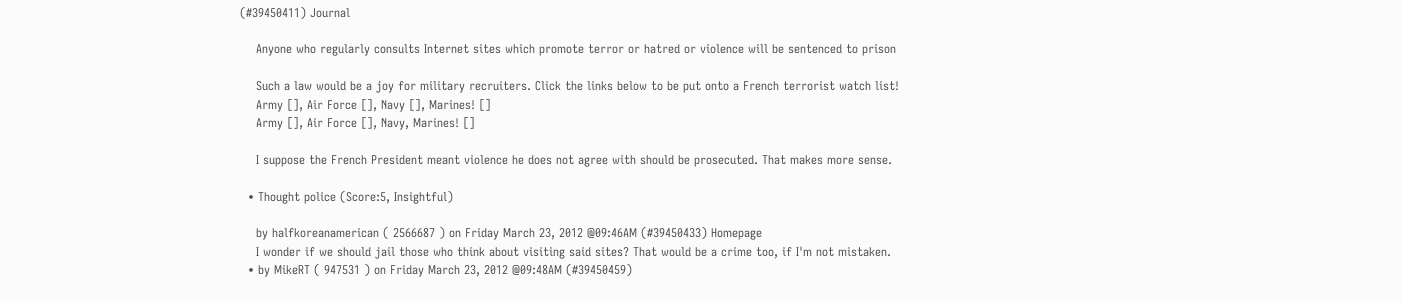(#39450411) Journal

    Anyone who regularly consults Internet sites which promote terror or hatred or violence will be sentenced to prison

    Such a law would be a joy for military recruiters. Click the links below to be put onto a French terrorist watch list!
    Army [], Air Force [], Navy [], Marines! []
    Army [], Air Force [], Navy, Marines! []

    I suppose the French President meant violence he does not agree with should be prosecuted. That makes more sense.

  • Thought police (Score:5, Insightful)

    by halfkoreanamerican ( 2566687 ) on Friday March 23, 2012 @09:46AM (#39450433) Homepage
    I wonder if we should jail those who think about visiting said sites? That would be a crime too, if I'm not mistaken.
  • by MikeRT ( 947531 ) on Friday March 23, 2012 @09:48AM (#39450459)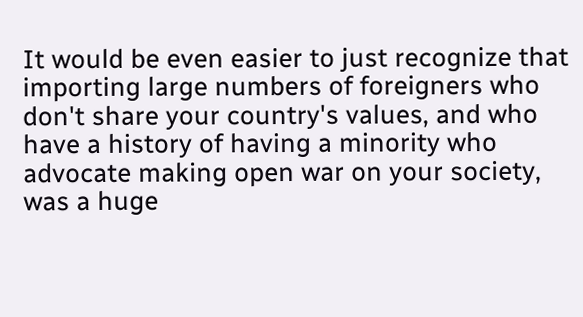It would be even easier to just recognize that importing large numbers of foreigners who don't share your country's values, and who have a history of having a minority who advocate making open war on your society, was a huge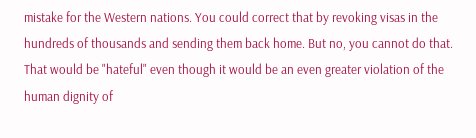mistake for the Western nations. You could correct that by revoking visas in the hundreds of thousands and sending them back home. But no, you cannot do that. That would be "hateful" even though it would be an even greater violation of the human dignity of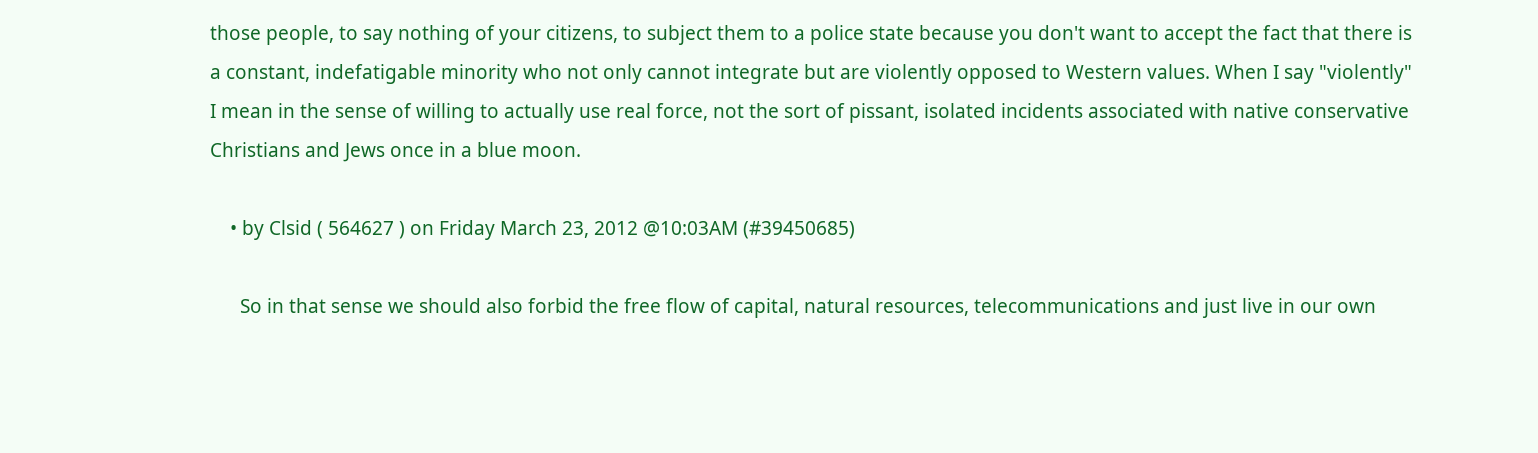those people, to say nothing of your citizens, to subject them to a police state because you don't want to accept the fact that there is a constant, indefatigable minority who not only cannot integrate but are violently opposed to Western values. When I say "violently" I mean in the sense of willing to actually use real force, not the sort of pissant, isolated incidents associated with native conservative Christians and Jews once in a blue moon.

    • by Clsid ( 564627 ) on Friday March 23, 2012 @10:03AM (#39450685)

      So in that sense we should also forbid the free flow of capital, natural resources, telecommunications and just live in our own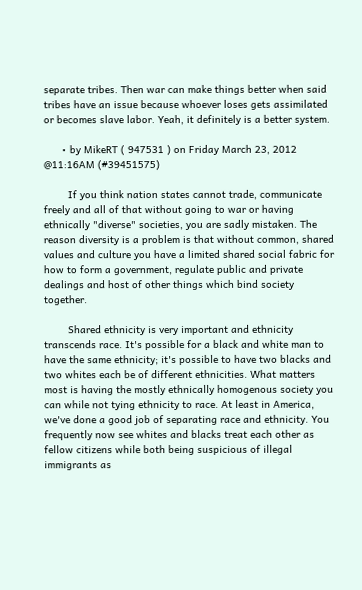separate tribes. Then war can make things better when said tribes have an issue because whoever loses gets assimilated or becomes slave labor. Yeah, it definitely is a better system.

      • by MikeRT ( 947531 ) on Friday March 23, 2012 @11:16AM (#39451575)

        If you think nation states cannot trade, communicate freely and all of that without going to war or having ethnically "diverse" societies, you are sadly mistaken. The reason diversity is a problem is that without common, shared values and culture you have a limited shared social fabric for how to form a government, regulate public and private dealings and host of other things which bind society together.

        Shared ethnicity is very important and ethnicity transcends race. It's possible for a black and white man to have the same ethnicity; it's possible to have two blacks and two whites each be of different ethnicities. What matters most is having the mostly ethnically homogenous society you can while not tying ethnicity to race. At least in America, we've done a good job of separating race and ethnicity. You frequently now see whites and blacks treat each other as fellow citizens while both being suspicious of illegal immigrants as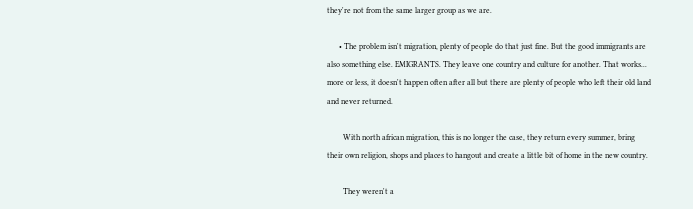they're not from the same larger group as we are.

      • The problem isn't migration, plenty of people do that just fine. But the good immigrants are also something else. EMIGRANTS. They leave one country and culture for another. That works... more or less, it doesn't happen often after all but there are plenty of people who left their old land and never returned.

        With north african migration, this is no longer the case, they return every summer, bring their own religion, shops and places to hangout and create a little bit of home in the new country.

        They weren't a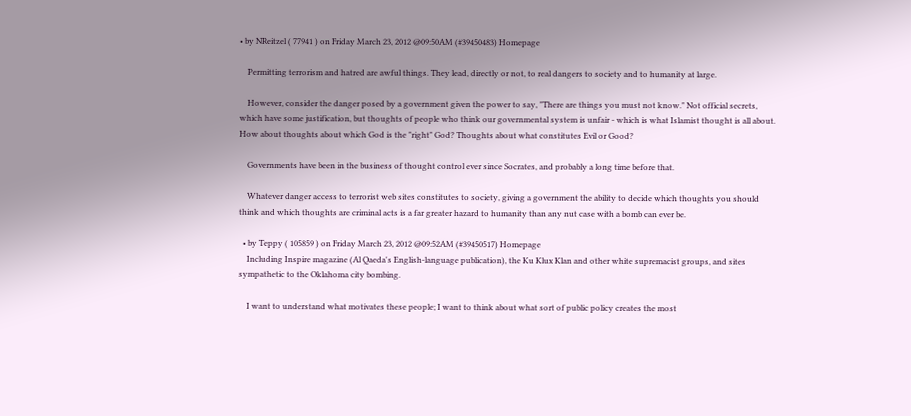• by NReitzel ( 77941 ) on Friday March 23, 2012 @09:50AM (#39450483) Homepage

    Permitting terrorism and hatred are awful things. They lead, directly or not, to real dangers to society and to humanity at large.

    However, consider the danger posed by a government given the power to say, "There are things you must not know." Not official secrets, which have some justification, but thoughts of people who think our governmental system is unfair - which is what Islamist thought is all about. How about thoughts about which God is the "right" God? Thoughts about what constitutes Evil or Good?

    Governments have been in the business of thought control ever since Socrates, and probably a long time before that.

    Whatever danger access to terrorist web sites constitutes to society, giving a government the ability to decide which thoughts you should think and which thoughts are criminal acts is a far greater hazard to humanity than any nut case with a bomb can ever be.

  • by Teppy ( 105859 ) on Friday March 23, 2012 @09:52AM (#39450517) Homepage
    Including Inspire magazine (Al Qaeda's English-language publication), the Ku Klux Klan and other white supremacist groups, and sites sympathetic to the Oklahoma city bombing.

    I want to understand what motivates these people; I want to think about what sort of public policy creates the most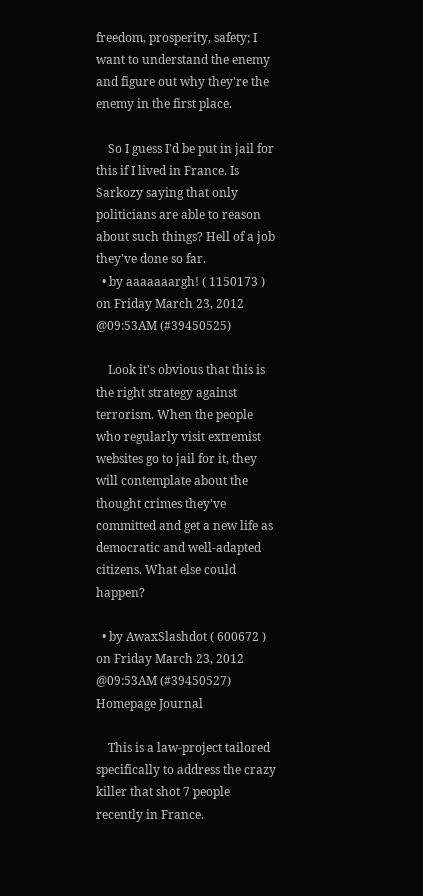freedom, prosperity, safety; I want to understand the enemy and figure out why they're the enemy in the first place.

    So I guess I'd be put in jail for this if I lived in France. Is Sarkozy saying that only politicians are able to reason about such things? Hell of a job they've done so far.
  • by aaaaaaargh! ( 1150173 ) on Friday March 23, 2012 @09:53AM (#39450525)

    Look it's obvious that this is the right strategy against terrorism. When the people who regularly visit extremist websites go to jail for it, they will contemplate about the thought crimes they've committed and get a new life as democratic and well-adapted citizens. What else could happen?

  • by AwaxSlashdot ( 600672 ) on Friday March 23, 2012 @09:53AM (#39450527) Homepage Journal

    This is a law-project tailored specifically to address the crazy killer that shot 7 people recently in France.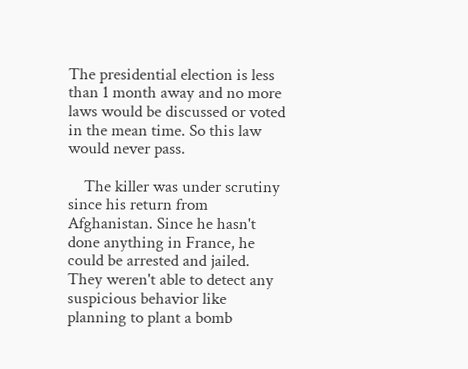The presidential election is less than 1 month away and no more laws would be discussed or voted in the mean time. So this law would never pass.

    The killer was under scrutiny since his return from Afghanistan. Since he hasn't done anything in France, he could be arrested and jailed. They weren't able to detect any suspicious behavior like planning to plant a bomb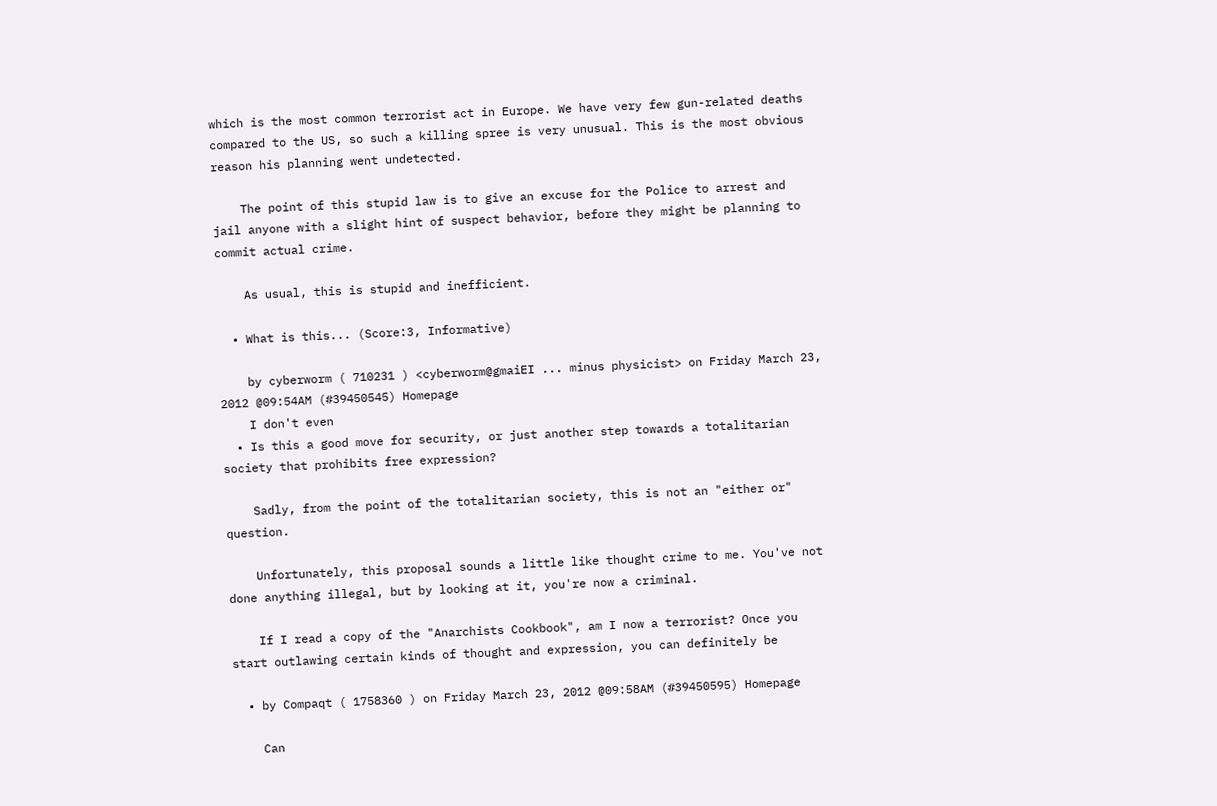which is the most common terrorist act in Europe. We have very few gun-related deaths compared to the US, so such a killing spree is very unusual. This is the most obvious reason his planning went undetected.

    The point of this stupid law is to give an excuse for the Police to arrest and jail anyone with a slight hint of suspect behavior, before they might be planning to commit actual crime.

    As usual, this is stupid and inefficient.

  • What is this... (Score:3, Informative)

    by cyberworm ( 710231 ) <cyberworm@gmaiEI ... minus physicist> on Friday March 23, 2012 @09:54AM (#39450545) Homepage
    I don't even
  • Is this a good move for security, or just another step towards a totalitarian society that prohibits free expression?

    Sadly, from the point of the totalitarian society, this is not an "either or" question.

    Unfortunately, this proposal sounds a little like thought crime to me. You've not done anything illegal, but by looking at it, you're now a criminal.

    If I read a copy of the "Anarchists Cookbook", am I now a terrorist? Once you start outlawing certain kinds of thought and expression, you can definitely be

  • by Compaqt ( 1758360 ) on Friday March 23, 2012 @09:58AM (#39450595) Homepage

    Can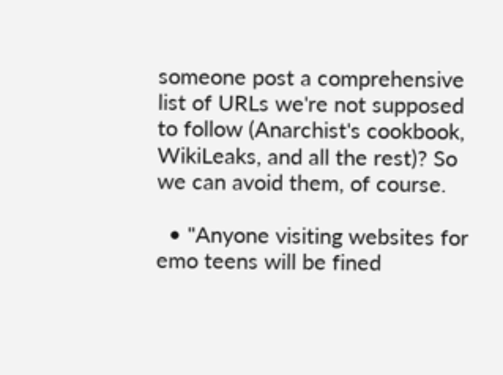someone post a comprehensive list of URLs we're not supposed to follow (Anarchist's cookbook, WikiLeaks, and all the rest)? So we can avoid them, of course.

  • "Anyone visiting websites for emo teens will be fined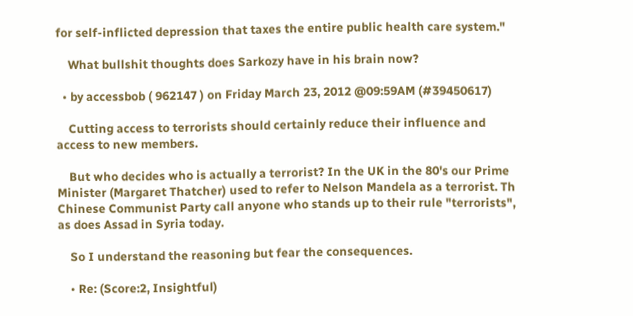for self-inflicted depression that taxes the entire public health care system."

    What bullshit thoughts does Sarkozy have in his brain now?

  • by accessbob ( 962147 ) on Friday March 23, 2012 @09:59AM (#39450617)

    Cutting access to terrorists should certainly reduce their influence and access to new members.

    But who decides who is actually a terrorist? In the UK in the 80's our Prime Minister (Margaret Thatcher) used to refer to Nelson Mandela as a terrorist. Th Chinese Communist Party call anyone who stands up to their rule "terrorists", as does Assad in Syria today.

    So I understand the reasoning but fear the consequences.

    • Re: (Score:2, Insightful)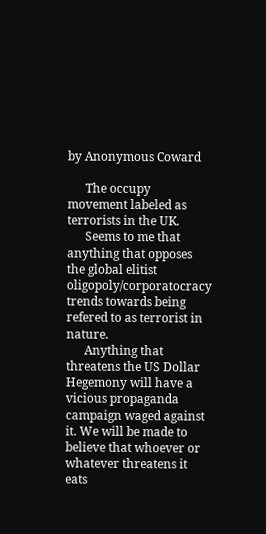by Anonymous Coward

      The occupy movement labeled as terrorists in the UK.
      Seems to me that anything that opposes the global elitist oligopoly/corporatocracy trends towards being refered to as terrorist in nature.
      Anything that threatens the US Dollar Hegemony will have a vicious propaganda campaign waged against it. We will be made to believe that whoever or whatever threatens it eats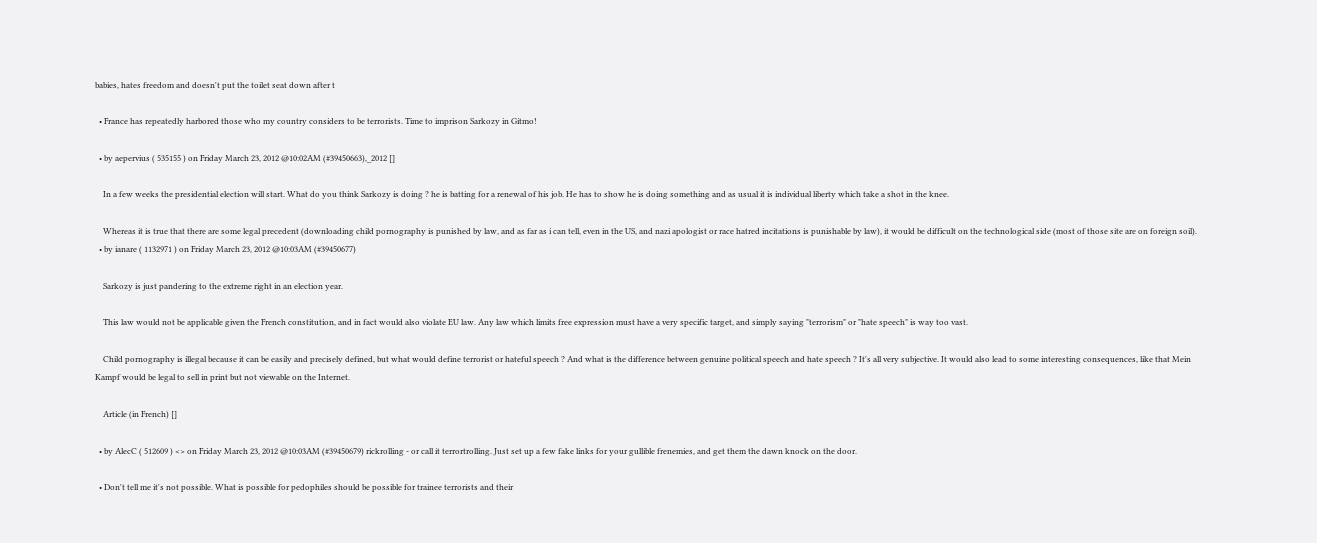babies, hates freedom and doesn't put the toilet seat down after t

  • France has repeatedly harbored those who my country considers to be terrorists. Time to imprison Sarkozy in Gitmo!

  • by aepervius ( 535155 ) on Friday March 23, 2012 @10:02AM (#39450663),_2012 []

    In a few weeks the presidential election will start. What do you think Sarkozy is doing ? he is batting for a renewal of his job. He has to show he is doing something and as usual it is individual liberty which take a shot in the knee.

    Whereas it is true that there are some legal precedent (downloading child pornography is punished by law, and as far as i can tell, even in the US, and nazi apologist or race hatred incitations is punishable by law), it would be difficult on the technological side (most of those site are on foreign soil).
  • by ianare ( 1132971 ) on Friday March 23, 2012 @10:03AM (#39450677)

    Sarkozy is just pandering to the extreme right in an election year.

    This law would not be applicable given the French constitution, and in fact would also violate EU law. Any law which limits free expression must have a very specific target, and simply saying "terrorism" or "hate speech" is way too vast.

    Child pornography is illegal because it can be easily and precisely defined, but what would define terrorist or hateful speech ? And what is the difference between genuine political speech and hate speech ? It's all very subjective. It would also lead to some interesting consequences, like that Mein Kampf would be legal to sell in print but not viewable on the Internet.

    Article (in French) []

  • by AlecC ( 512609 ) <> on Friday March 23, 2012 @10:03AM (#39450679) rickrolling - or call it terrortrolling. Just set up a few fake links for your gullible frenemies, and get them the dawn knock on the door.

  • Don't tell me it's not possible. What is possible for pedophiles should be possible for trainee terrorists and their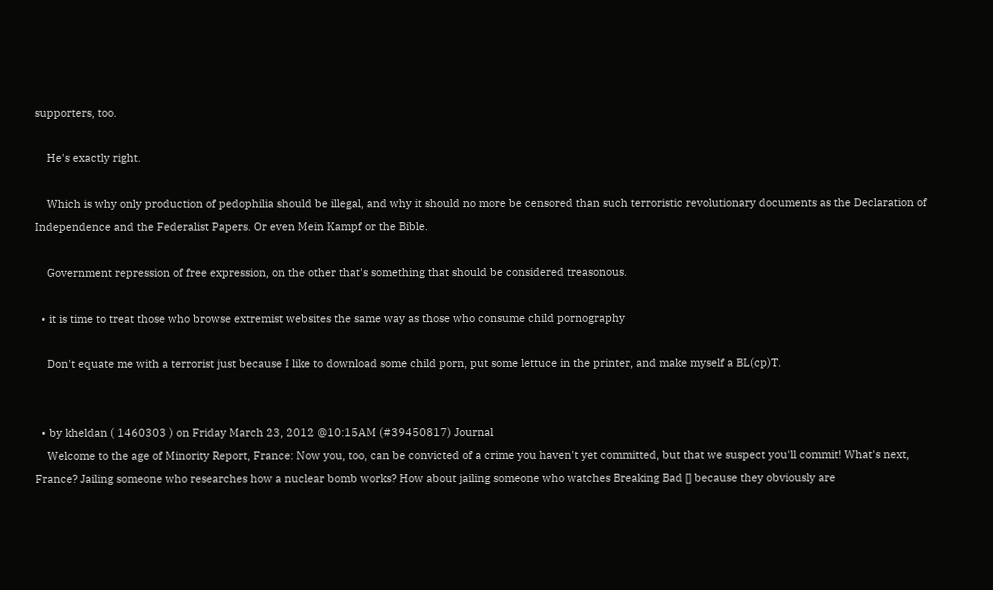supporters, too.

    He's exactly right.

    Which is why only production of pedophilia should be illegal, and why it should no more be censored than such terroristic revolutionary documents as the Declaration of Independence and the Federalist Papers. Or even Mein Kampf or the Bible.

    Government repression of free expression, on the other that's something that should be considered treasonous.

  • it is time to treat those who browse extremist websites the same way as those who consume child pornography

    Don't equate me with a terrorist just because I like to download some child porn, put some lettuce in the printer, and make myself a BL(cp)T.


  • by kheldan ( 1460303 ) on Friday March 23, 2012 @10:15AM (#39450817) Journal
    Welcome to the age of Minority Report, France: Now you, too, can be convicted of a crime you haven't yet committed, but that we suspect you'll commit! What's next, France? Jailing someone who researches how a nuclear bomb works? How about jailing someone who watches Breaking Bad [] because they obviously are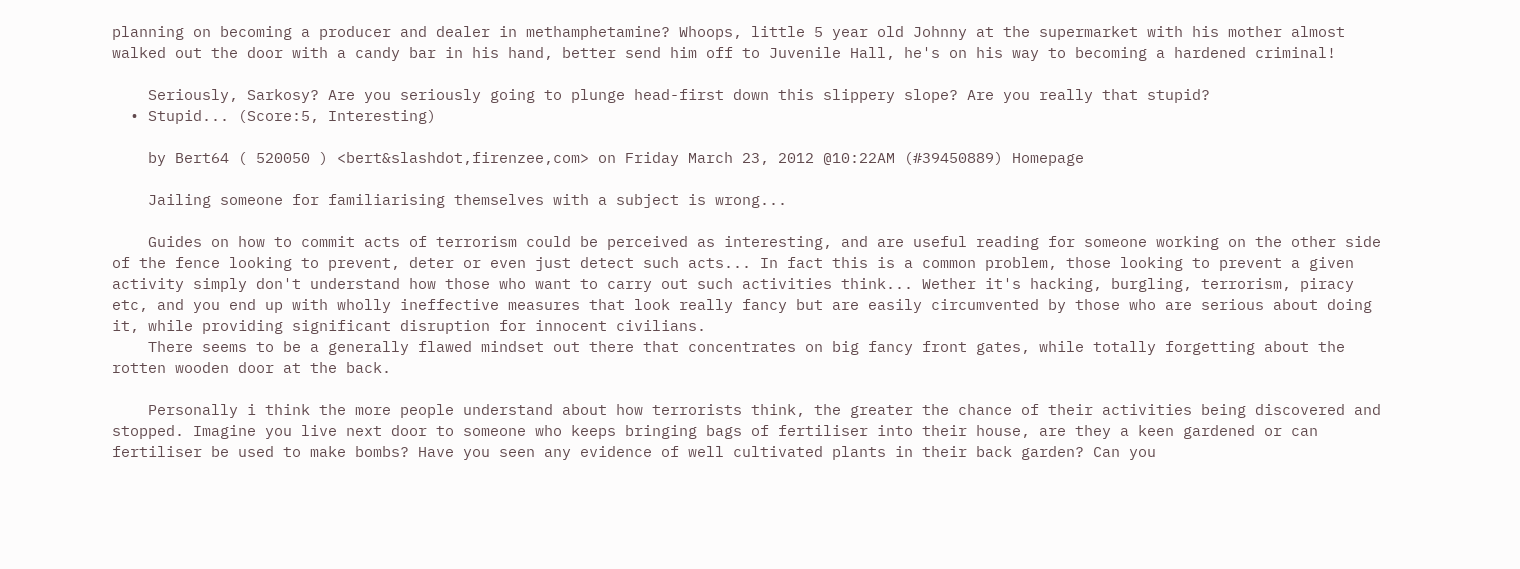planning on becoming a producer and dealer in methamphetamine? Whoops, little 5 year old Johnny at the supermarket with his mother almost walked out the door with a candy bar in his hand, better send him off to Juvenile Hall, he's on his way to becoming a hardened criminal!

    Seriously, Sarkosy? Are you seriously going to plunge head-first down this slippery slope? Are you really that stupid?
  • Stupid... (Score:5, Interesting)

    by Bert64 ( 520050 ) <bert&slashdot,firenzee,com> on Friday March 23, 2012 @10:22AM (#39450889) Homepage

    Jailing someone for familiarising themselves with a subject is wrong...

    Guides on how to commit acts of terrorism could be perceived as interesting, and are useful reading for someone working on the other side of the fence looking to prevent, deter or even just detect such acts... In fact this is a common problem, those looking to prevent a given activity simply don't understand how those who want to carry out such activities think... Wether it's hacking, burgling, terrorism, piracy etc, and you end up with wholly ineffective measures that look really fancy but are easily circumvented by those who are serious about doing it, while providing significant disruption for innocent civilians.
    There seems to be a generally flawed mindset out there that concentrates on big fancy front gates, while totally forgetting about the rotten wooden door at the back.

    Personally i think the more people understand about how terrorists think, the greater the chance of their activities being discovered and stopped. Imagine you live next door to someone who keeps bringing bags of fertiliser into their house, are they a keen gardened or can fertiliser be used to make bombs? Have you seen any evidence of well cultivated plants in their back garden? Can you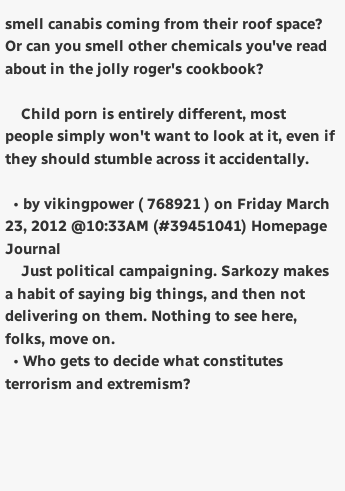smell canabis coming from their roof space? Or can you smell other chemicals you've read about in the jolly roger's cookbook?

    Child porn is entirely different, most people simply won't want to look at it, even if they should stumble across it accidentally.

  • by vikingpower ( 768921 ) on Friday March 23, 2012 @10:33AM (#39451041) Homepage Journal
    Just political campaigning. Sarkozy makes a habit of saying big things, and then not delivering on them. Nothing to see here, folks, move on.
  • Who gets to decide what constitutes terrorism and extremism?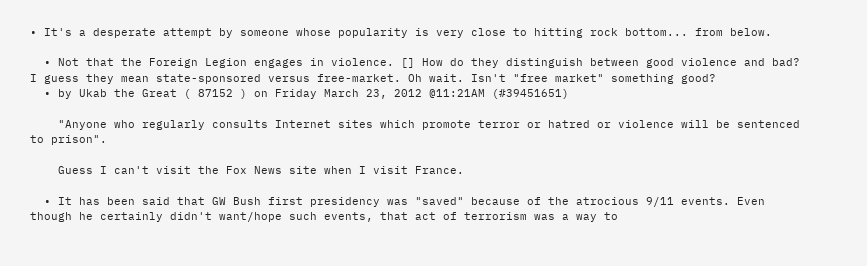• It's a desperate attempt by someone whose popularity is very close to hitting rock bottom... from below.

  • Not that the Foreign Legion engages in violence. [] How do they distinguish between good violence and bad? I guess they mean state-sponsored versus free-market. Oh wait. Isn't "free market" something good?
  • by Ukab the Great ( 87152 ) on Friday March 23, 2012 @11:21AM (#39451651)

    "Anyone who regularly consults Internet sites which promote terror or hatred or violence will be sentenced to prison".

    Guess I can't visit the Fox News site when I visit France.

  • It has been said that GW Bush first presidency was "saved" because of the atrocious 9/11 events. Even though he certainly didn't want/hope such events, that act of terrorism was a way to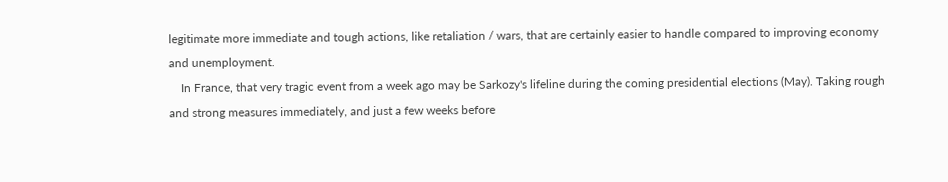legitimate more immediate and tough actions, like retaliation / wars, that are certainly easier to handle compared to improving economy and unemployment.
    In France, that very tragic event from a week ago may be Sarkozy's lifeline during the coming presidential elections (May). Taking rough and strong measures immediately, and just a few weeks before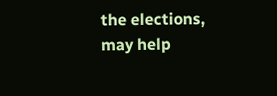the elections, may help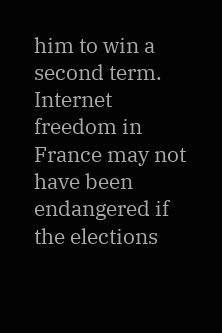him to win a second term. Internet freedom in France may not have been endangered if the elections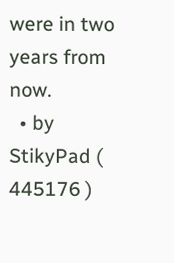were in two years from now.
  • by StikyPad ( 445176 )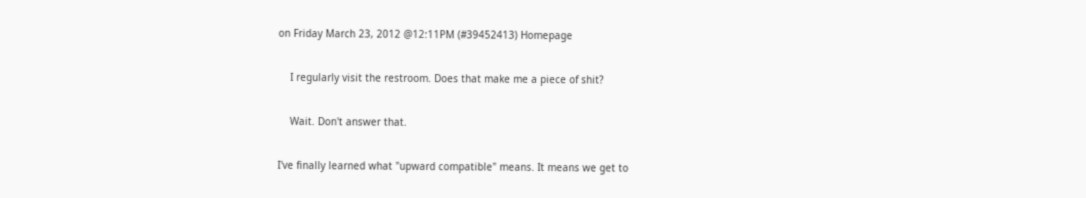on Friday March 23, 2012 @12:11PM (#39452413) Homepage

    I regularly visit the restroom. Does that make me a piece of shit?

    Wait. Don't answer that.

I've finally learned what "upward compatible" means. It means we get to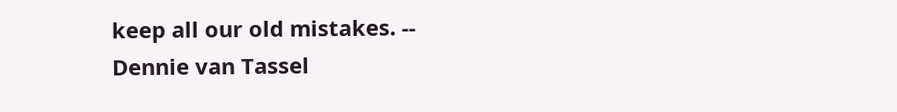keep all our old mistakes. -- Dennie van Tassel